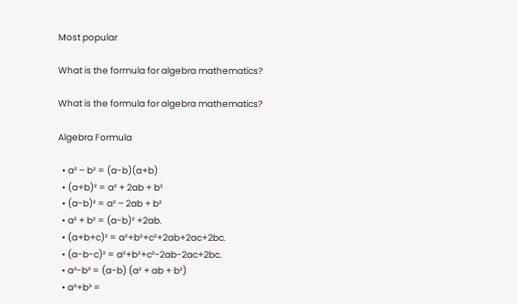Most popular

What is the formula for algebra mathematics?

What is the formula for algebra mathematics?

Algebra Formula

  • a² – b² = (a-b)(a+b)
  • (a+b)² = a² + 2ab + b²
  • (a-b)² = a² – 2ab + b²
  • a² + b² = (a-b)² +2ab.
  • (a+b+c)² = a²+b²+c²+2ab+2ac+2bc.
  • (a-b-c)² = a²+b²+c²-2ab-2ac+2bc.
  • a³-b³ = (a-b) (a² + ab + b²)
  • a³+b³ =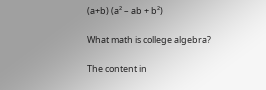(a+b) (a² – ab + b²)

What math is college algebra?

The content in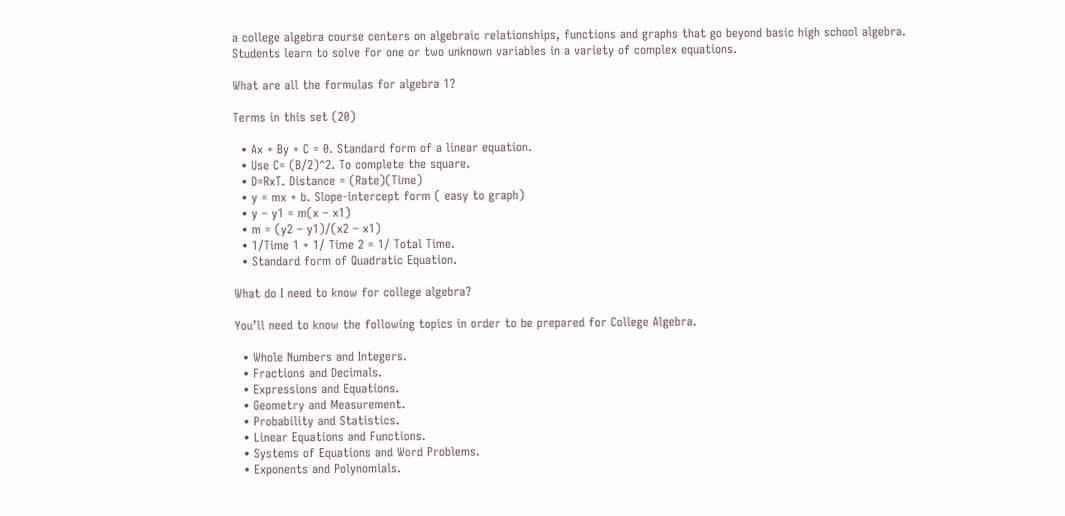a college algebra course centers on algebraic relationships, functions and graphs that go beyond basic high school algebra. Students learn to solve for one or two unknown variables in a variety of complex equations.

What are all the formulas for algebra 1?

Terms in this set (20)

  • Ax + By + C = 0. Standard form of a linear equation.
  • Use C= (B/2)^2. To complete the square.
  • D=RxT. Distance = (Rate)(Time)
  • y = mx + b. Slope-intercept form ( easy to graph)
  • y – y1 = m(x – x1)
  • m = (y2 – y1)/(x2 – x1)
  • 1/Time 1 + 1/ Time 2 = 1/ Total Time.
  • Standard form of Quadratic Equation.

What do I need to know for college algebra?

You’ll need to know the following topics in order to be prepared for College Algebra.

  • Whole Numbers and Integers.
  • Fractions and Decimals.
  • Expressions and Equations.
  • Geometry and Measurement.
  • Probability and Statistics.
  • Linear Equations and Functions.
  • Systems of Equations and Word Problems.
  • Exponents and Polynomials.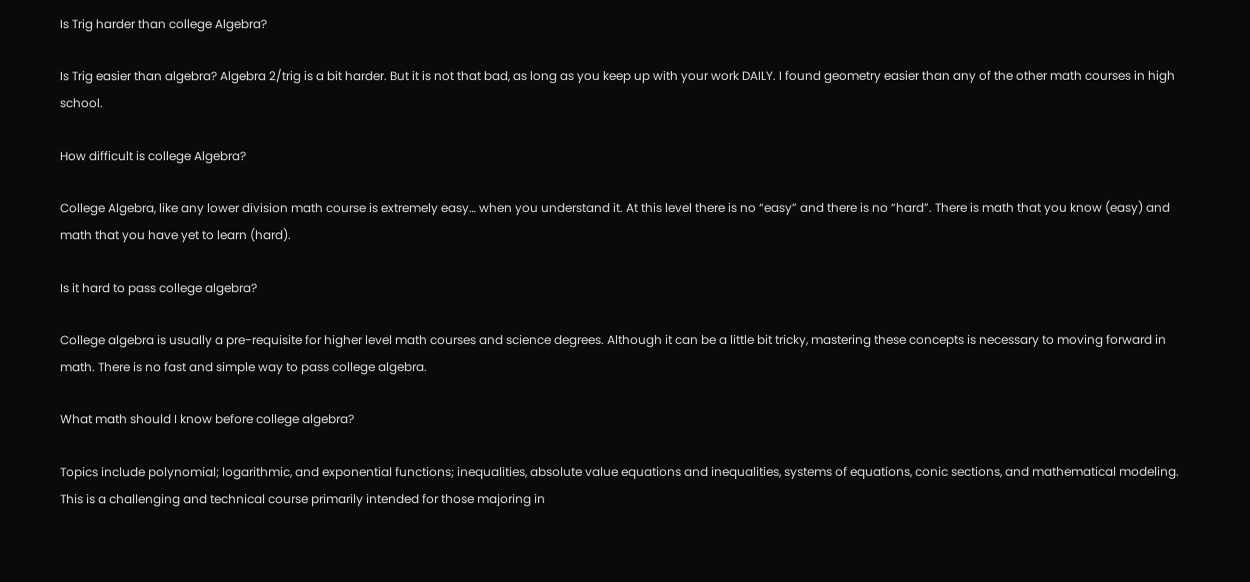Is Trig harder than college Algebra?

Is Trig easier than algebra? Algebra 2/trig is a bit harder. But it is not that bad, as long as you keep up with your work DAILY. I found geometry easier than any of the other math courses in high school.

How difficult is college Algebra?

College Algebra, like any lower division math course is extremely easy… when you understand it. At this level there is no “easy” and there is no “hard”. There is math that you know (easy) and math that you have yet to learn (hard).

Is it hard to pass college algebra?

College algebra is usually a pre-requisite for higher level math courses and science degrees. Although it can be a little bit tricky, mastering these concepts is necessary to moving forward in math. There is no fast and simple way to pass college algebra.

What math should I know before college algebra?

Topics include polynomial; logarithmic, and exponential functions; inequalities, absolute value equations and inequalities, systems of equations, conic sections, and mathematical modeling. This is a challenging and technical course primarily intended for those majoring in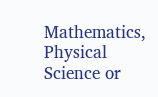Mathematics, Physical Science or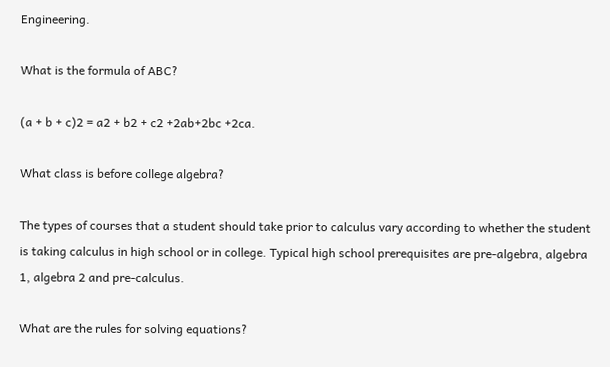Engineering.

What is the formula of ABC?

(a + b + c)2 = a2 + b2 + c2 +2ab+2bc +2ca.

What class is before college algebra?

The types of courses that a student should take prior to calculus vary according to whether the student is taking calculus in high school or in college. Typical high school prerequisites are pre-algebra, algebra 1, algebra 2 and pre-calculus.

What are the rules for solving equations?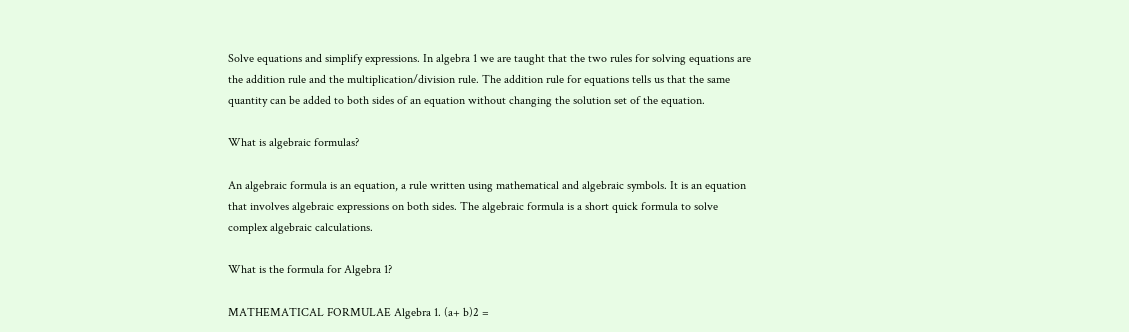Solve equations and simplify expressions. In algebra 1 we are taught that the two rules for solving equations are the addition rule and the multiplication/division rule. The addition rule for equations tells us that the same quantity can be added to both sides of an equation without changing the solution set of the equation.

What is algebraic formulas?

An algebraic formula is an equation, a rule written using mathematical and algebraic symbols. It is an equation that involves algebraic expressions on both sides. The algebraic formula is a short quick formula to solve complex algebraic calculations.

What is the formula for Algebra 1?

MATHEMATICAL FORMULAE Algebra 1. (a+ b)2 =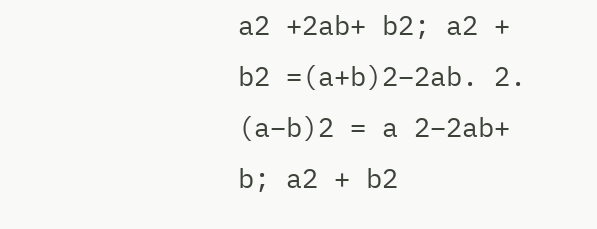a2 +2ab+ b2; a2 + b2 =(a+b)2−2ab. 2. (a−b)2 = a 2−2ab+ b; a2 + b2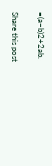=(a−b)2+2ab.

Share this post